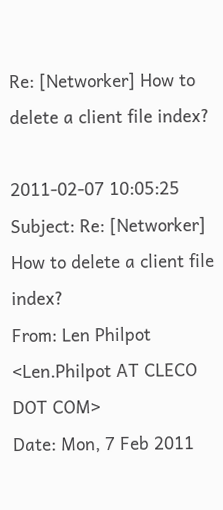Re: [Networker] How to delete a client file index?

2011-02-07 10:05:25
Subject: Re: [Networker] How to delete a client file index?
From: Len Philpot <Len.Philpot AT CLECO DOT COM>
Date: Mon, 7 Feb 2011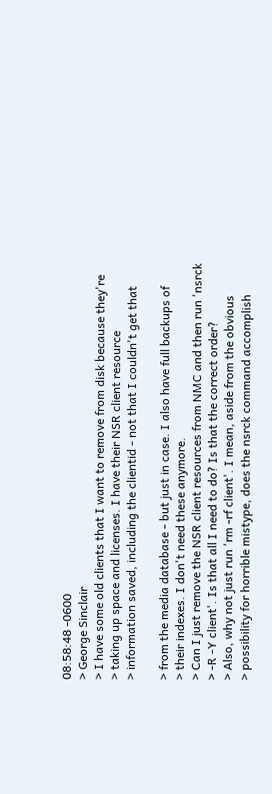08:58:48 -0600
> George Sinclair
> I have some old clients that I want to remove from disk because they're
> taking up space and licenses. I have their NSR client resource
> information saved, including the clientid - not that I couldn't get that

> from the media database - but just in case. I also have full backups of
> their indexes. I don't need these anymore.
> Can I just remove the NSR client resources from NMC and then run 'nsrck
> -R -Y client'. Is that all I need to do? Is that the correct order?
> Also, why not just run 'rm -rf client'. I mean, aside from the obvious
> possibility for horrible mistype, does the nsrck command accomplish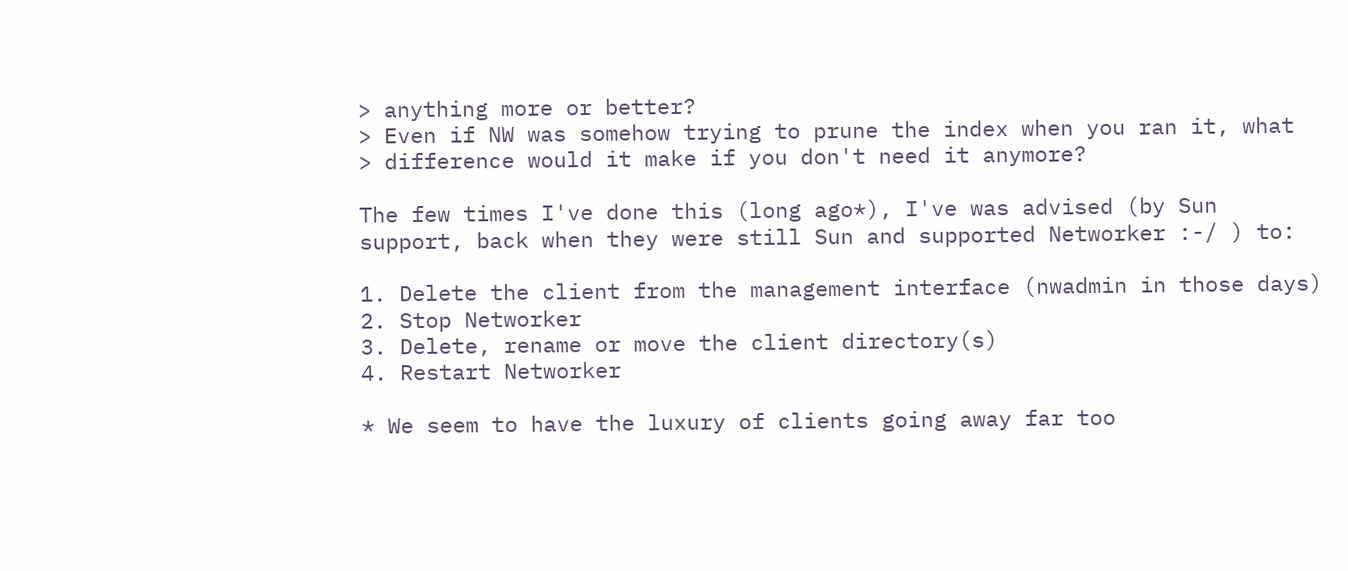> anything more or better?
> Even if NW was somehow trying to prune the index when you ran it, what
> difference would it make if you don't need it anymore?

The few times I've done this (long ago*), I've was advised (by Sun
support, back when they were still Sun and supported Networker :-/ ) to:

1. Delete the client from the management interface (nwadmin in those days)
2. Stop Networker
3. Delete, rename or move the client directory(s)
4. Restart Networker

* We seem to have the luxury of clients going away far too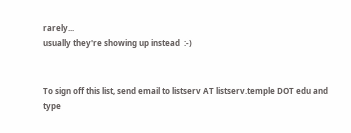rarely...
usually they're showing up instead  :-)


To sign off this list, send email to listserv AT listserv.temple DOT edu and
type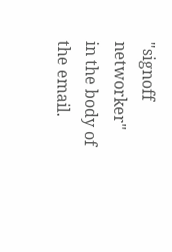"signoff networker" in the body of the email.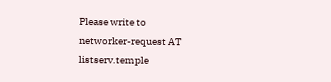Please write to
networker-request AT listserv.temple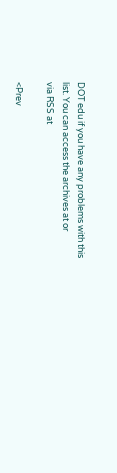DOT edu if you have any problems with this
list. You can access the archives at or
via RSS at

<Prev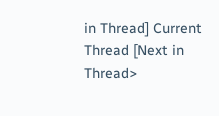in Thread] Current Thread [Next in Thread>